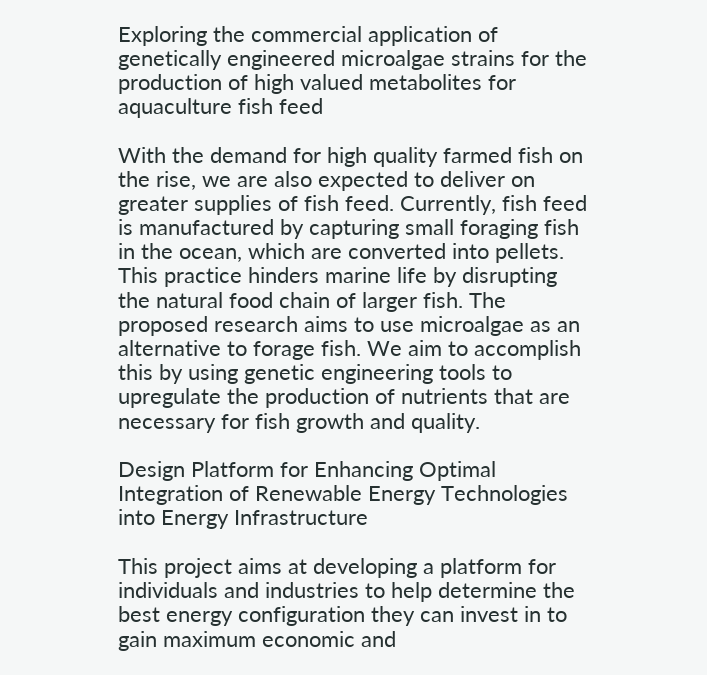Exploring the commercial application of genetically engineered microalgae strains for the production of high valued metabolites for aquaculture fish feed

With the demand for high quality farmed fish on the rise, we are also expected to deliver on greater supplies of fish feed. Currently, fish feed is manufactured by capturing small foraging fish in the ocean, which are converted into pellets. This practice hinders marine life by disrupting the natural food chain of larger fish. The proposed research aims to use microalgae as an alternative to forage fish. We aim to accomplish this by using genetic engineering tools to upregulate the production of nutrients that are necessary for fish growth and quality.

Design Platform for Enhancing Optimal Integration of Renewable Energy Technologies into Energy Infrastructure

This project aims at developing a platform for individuals and industries to help determine the best energy configuration they can invest in to gain maximum economic and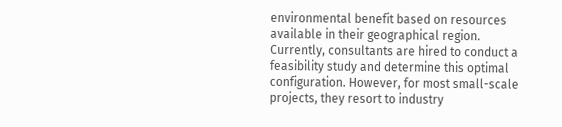environmental benefit based on resources available in their geographical region. Currently, consultants are hired to conduct a feasibility study and determine this optimal configuration. However, for most small-scale projects, they resort to industry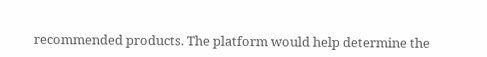recommended products. The platform would help determine the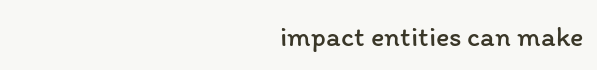impact entities can make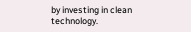by investing in clean technology.